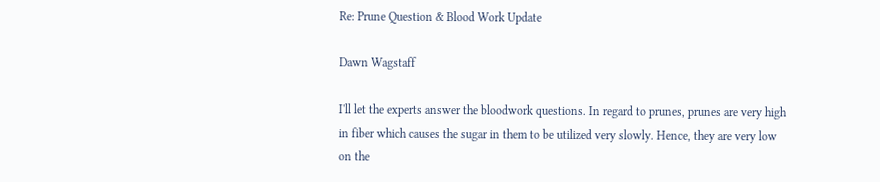Re: Prune Question & Blood Work Update

Dawn Wagstaff

I'll let the experts answer the bloodwork questions. In regard to prunes, prunes are very high in fiber which causes the sugar in them to be utilized very slowly. Hence, they are very low on the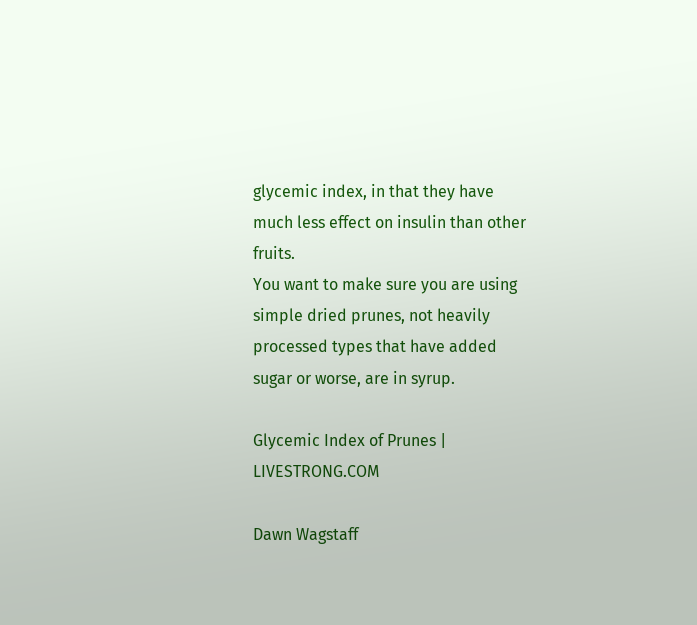glycemic index, in that they have much less effect on insulin than other fruits.
You want to make sure you are using simple dried prunes, not heavily processed types that have added sugar or worse, are in syrup.

Glycemic Index of Prunes | LIVESTRONG.COM

Dawn Wagstaff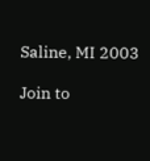Saline, MI 2003

Join to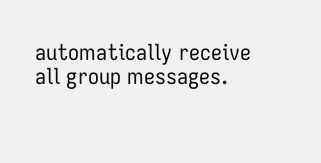automatically receive all group messages.